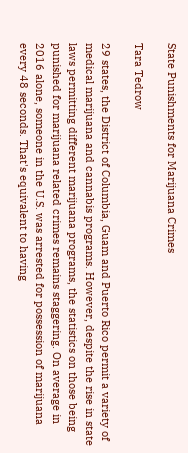State Punishments for Marijuana Crimes

Tara Tedrow

29 states, the District of Columbia, Guam and Puerto Rico permit a variety of medical marijuana and cannabis programs. However, despite the rise in state laws permitting different marijuana programs, the statistics on those being punished for marijuana related crimes remains staggering. On average in 2016 alone, someone in the U.S. was arrested for possession of marijuana every 48 seconds. That's equivalent to having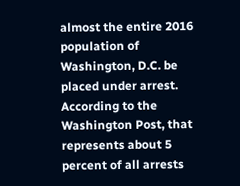almost the entire 2016 population of Washington, D.C. be placed under arrest. According to the Washington Post, that represents about 5 percent of all arrests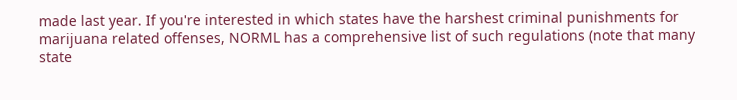made last year. If you're interested in which states have the harshest criminal punishments for marijuana related offenses, NORML has a comprehensive list of such regulations (note that many state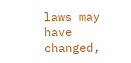laws may have changed,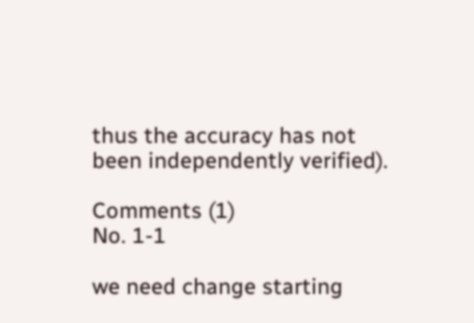thus the accuracy has not been independently verified).

Comments (1)
No. 1-1

we need change starting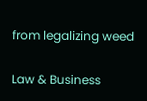from legalizing weed

Law & Business